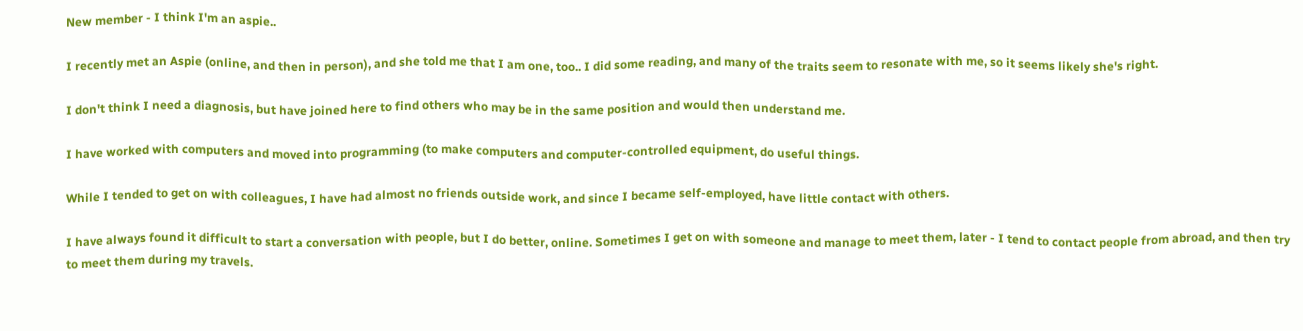New member - I think I'm an aspie..

I recently met an Aspie (online, and then in person), and she told me that I am one, too.. I did some reading, and many of the traits seem to resonate with me, so it seems likely she's right.

I don't think I need a diagnosis, but have joined here to find others who may be in the same position and would then understand me.

I have worked with computers and moved into programming (to make computers and computer-controlled equipment, do useful things.

While I tended to get on with colleagues, I have had almost no friends outside work, and since I became self-employed, have little contact with others.

I have always found it difficult to start a conversation with people, but I do better, online. Sometimes I get on with someone and manage to meet them, later - I tend to contact people from abroad, and then try to meet them during my travels.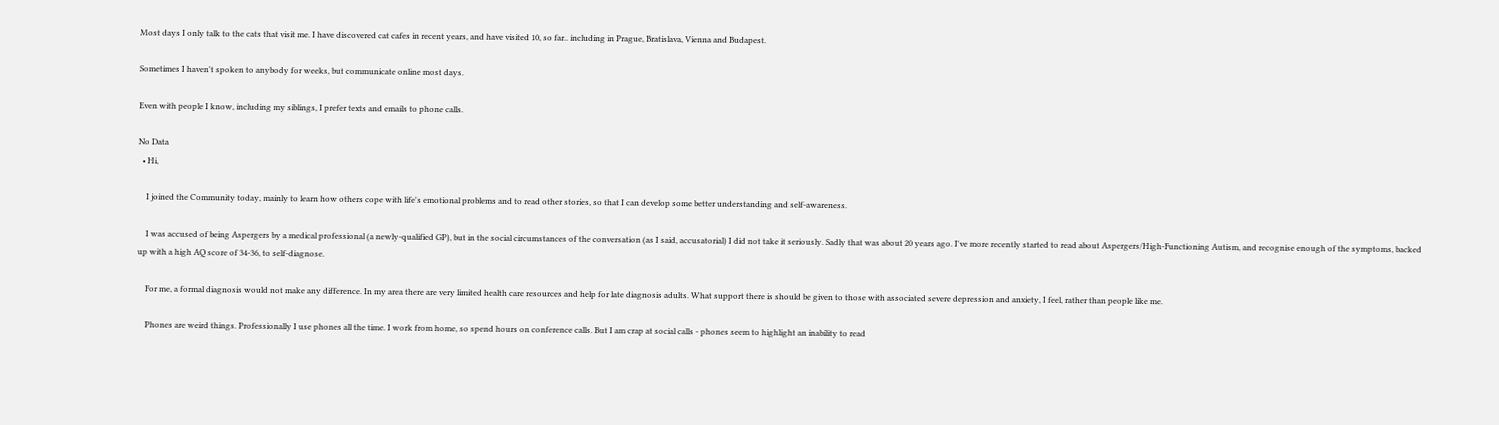Most days I only talk to the cats that visit me. I have discovered cat cafes in recent years, and have visited 10, so far.. including in Prague, Bratislava, Vienna and Budapest.

Sometimes I haven't spoken to anybody for weeks, but communicate online most days.

Even with people I know, including my siblings, I prefer texts and emails to phone calls.

No Data
  • Hi,

    I joined the Community today, mainly to learn how others cope with life's emotional problems and to read other stories, so that I can develop some better understanding and self-awareness.

    I was accused of being Aspergers by a medical professional (a newly-qualified GP), but in the social circumstances of the conversation (as I said, accusatorial) I did not take it seriously. Sadly that was about 20 years ago. I've more recently started to read about Aspergers/High-Functioning Autism, and recognise enough of the symptoms, backed up with a high AQ score of 34-36, to self-diagnose.

    For me, a formal diagnosis would not make any difference. In my area there are very limited health care resources and help for late diagnosis adults. What support there is should be given to those with associated severe depression and anxiety, I feel, rather than people like me.

    Phones are weird things. Professionally I use phones all the time. I work from home, so spend hours on conference calls. But I am crap at social calls - phones seem to highlight an inability to read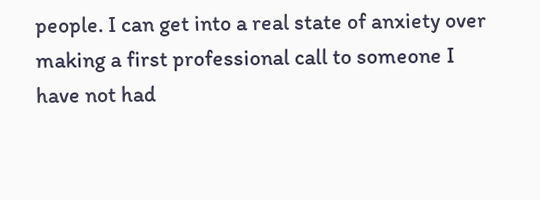people. I can get into a real state of anxiety over making a first professional call to someone I have not had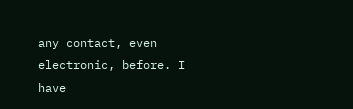any contact, even electronic, before. I have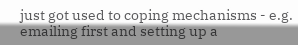just got used to coping mechanisms - e.g. emailing first and setting up a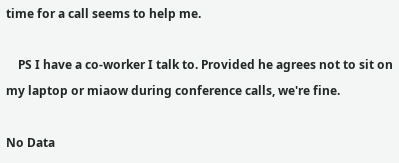time for a call seems to help me.

    PS I have a co-worker I talk to. Provided he agrees not to sit on my laptop or miaow during conference calls, we're fine.

No Data